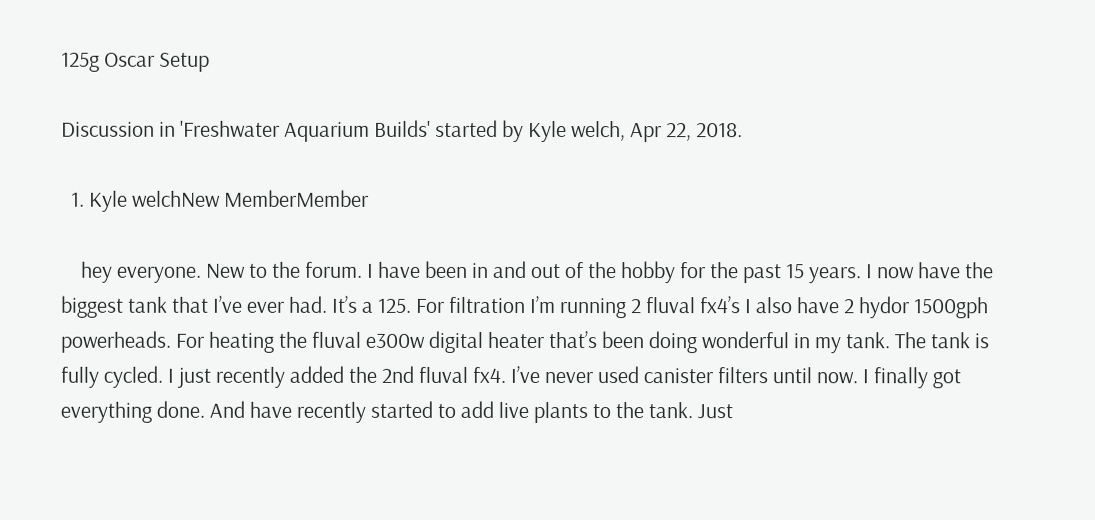125g Oscar Setup

Discussion in 'Freshwater Aquarium Builds' started by Kyle welch, Apr 22, 2018.

  1. Kyle welchNew MemberMember

    hey everyone. New to the forum. I have been in and out of the hobby for the past 15 years. I now have the biggest tank that I’ve ever had. It’s a 125. For filtration I’m running 2 fluval fx4’s I also have 2 hydor 1500gph powerheads. For heating the fluval e300w digital heater that’s been doing wonderful in my tank. The tank is fully cycled. I just recently added the 2nd fluval fx4. I’ve never used canister filters until now. I finally got everything done. And have recently started to add live plants to the tank. Just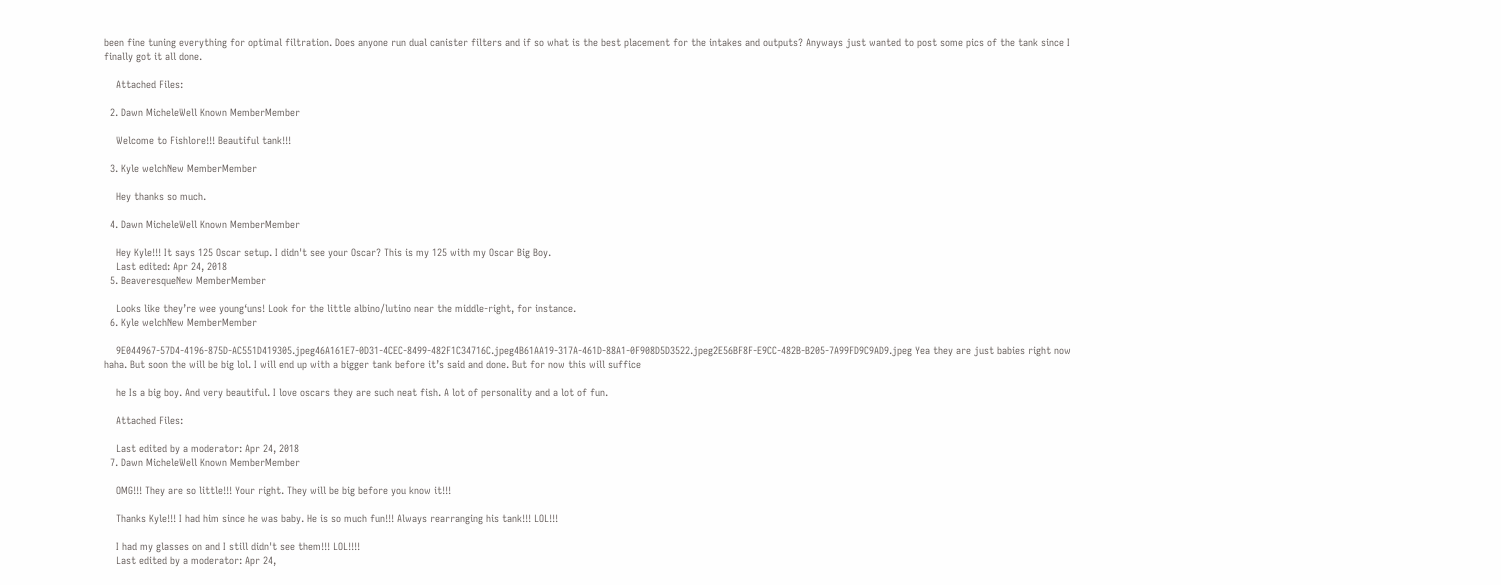been fine tuning everything for optimal filtration. Does anyone run dual canister filters and if so what is the best placement for the intakes and outputs? Anyways just wanted to post some pics of the tank since I finally got it all done.

    Attached Files:

  2. Dawn MicheleWell Known MemberMember

    Welcome to Fishlore!!! Beautiful tank!!!

  3. Kyle welchNew MemberMember

    Hey thanks so much.

  4. Dawn MicheleWell Known MemberMember

    Hey Kyle!!! It says 125 Oscar setup. I didn't see your Oscar? This is my 125 with my Oscar Big Boy.
    Last edited: Apr 24, 2018
  5. BeaveresqueNew MemberMember

    Looks like they’re wee young‘uns! Look for the little albino/lutino near the middle-right, for instance.
  6. Kyle welchNew MemberMember

    9E044967-57D4-4196-875D-AC551D419305.jpeg46A161E7-0D31-4CEC-8499-482F1C34716C.jpeg4B61AA19-317A-461D-88A1-0F908D5D3522.jpeg2E56BF8F-E9CC-482B-B205-7A99FD9C9AD9.jpeg Yea they are just babies right now haha. But soon the will be big lol. I will end up with a bigger tank before it’s said and done. But for now this will suffice

    he Is a big boy. And very beautiful. I love oscars they are such neat fish. A lot of personality and a lot of fun.

    Attached Files:

    Last edited by a moderator: Apr 24, 2018
  7. Dawn MicheleWell Known MemberMember

    OMG!!! They are so little!!! Your right. They will be big before you know it!!!

    Thanks Kyle!!! I had him since he was baby. He is so much fun!!! Always rearranging his tank!!! LOL!!!

    I had my glasses on and I still didn't see them!!! LOL!!!!
    Last edited by a moderator: Apr 24,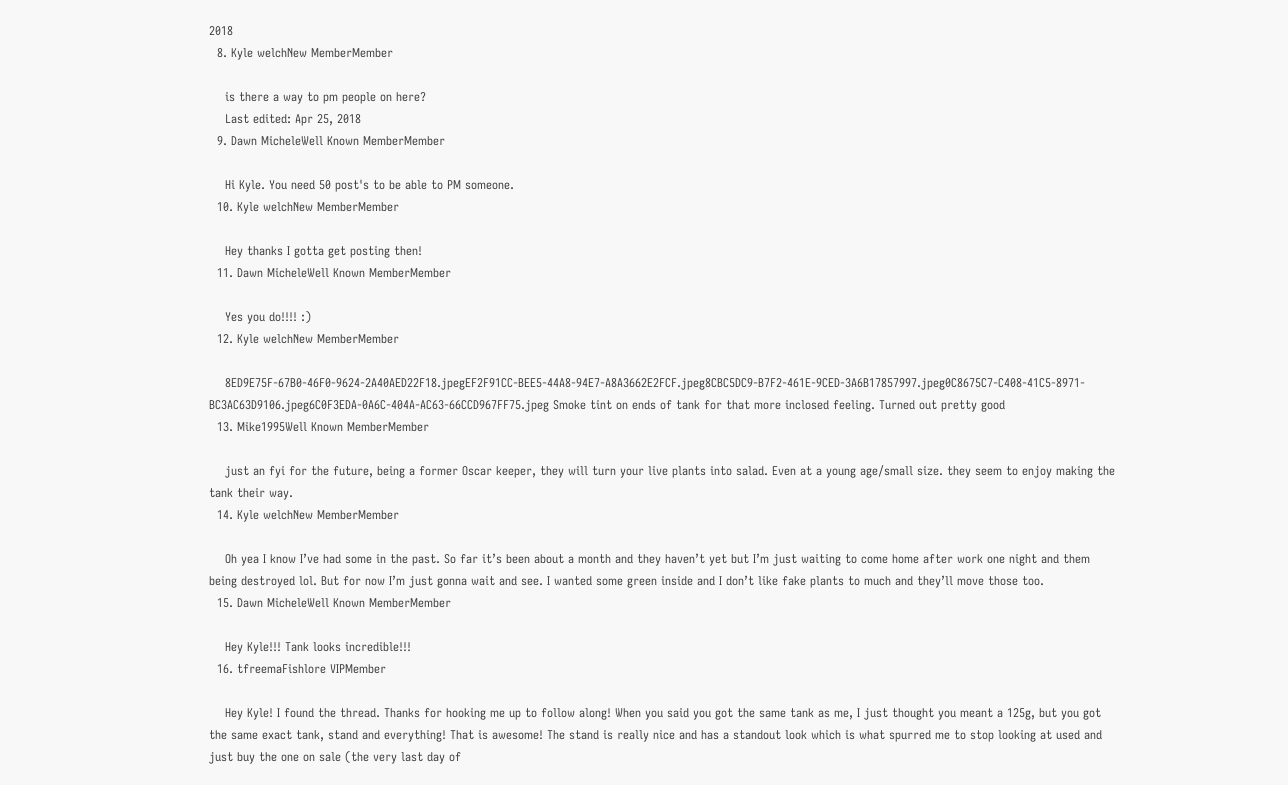2018
  8. Kyle welchNew MemberMember

    is there a way to pm people on here?
    Last edited: Apr 25, 2018
  9. Dawn MicheleWell Known MemberMember

    Hi Kyle. You need 50 post's to be able to PM someone.
  10. Kyle welchNew MemberMember

    Hey thanks I gotta get posting then!
  11. Dawn MicheleWell Known MemberMember

    Yes you do!!!! :)
  12. Kyle welchNew MemberMember

    8ED9E75F-67B0-46F0-9624-2A40AED22F18.jpegEF2F91CC-BEE5-44A8-94E7-A8A3662E2FCF.jpeg8CBC5DC9-B7F2-461E-9CED-3A6B17857997.jpeg0C8675C7-C408-41C5-8971-BC3AC63D9106.jpeg6C0F3EDA-0A6C-404A-AC63-66CCD967FF75.jpeg Smoke tint on ends of tank for that more inclosed feeling. Turned out pretty good
  13. Mike1995Well Known MemberMember

    just an fyi for the future, being a former Oscar keeper, they will turn your live plants into salad. Even at a young age/small size. they seem to enjoy making the tank their way.
  14. Kyle welchNew MemberMember

    Oh yea I know I’ve had some in the past. So far it’s been about a month and they haven’t yet but I’m just waiting to come home after work one night and them being destroyed lol. But for now I’m just gonna wait and see. I wanted some green inside and I don’t like fake plants to much and they’ll move those too.
  15. Dawn MicheleWell Known MemberMember

    Hey Kyle!!! Tank looks incredible!!!
  16. tfreemaFishlore VIPMember

    Hey Kyle! I found the thread. Thanks for hooking me up to follow along! When you said you got the same tank as me, I just thought you meant a 125g, but you got the same exact tank, stand and everything! That is awesome! The stand is really nice and has a standout look which is what spurred me to stop looking at used and just buy the one on sale (the very last day of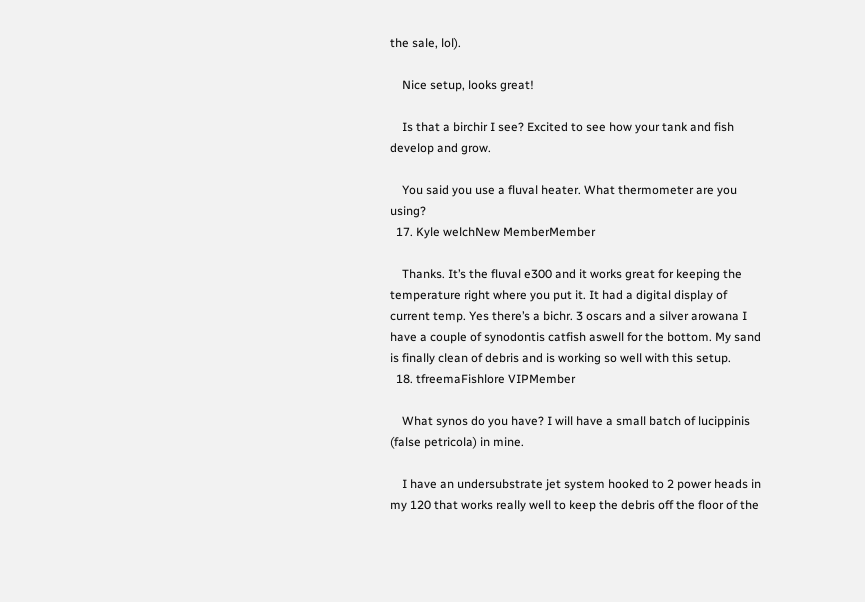the sale, lol).

    Nice setup, looks great!

    Is that a birchir I see? Excited to see how your tank and fish develop and grow.

    You said you use a fluval heater. What thermometer are you using?
  17. Kyle welchNew MemberMember

    Thanks. It’s the fluval e300 and it works great for keeping the temperature right where you put it. It had a digital display of current temp. Yes there’s a bichr. 3 oscars and a silver arowana I have a couple of synodontis catfish aswell for the bottom. My sand is finally clean of debris and is working so well with this setup.
  18. tfreemaFishlore VIPMember

    What synos do you have? I will have a small batch of lucippinis (false petricola) in mine.

    I have an undersubstrate jet system hooked to 2 power heads in my 120 that works really well to keep the debris off the floor of the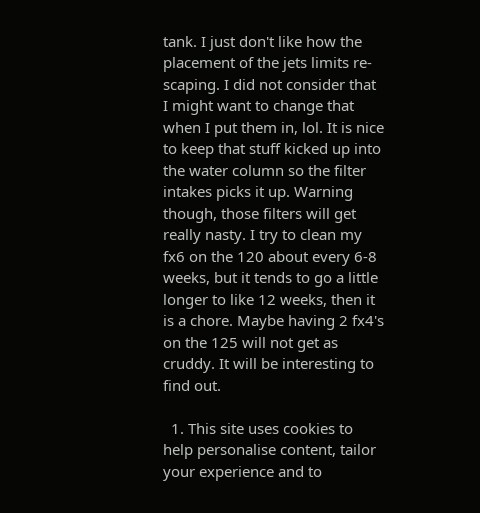tank. I just don't like how the placement of the jets limits re-scaping. I did not consider that I might want to change that when I put them in, lol. It is nice to keep that stuff kicked up into the water column so the filter intakes picks it up. Warning though, those filters will get really nasty. I try to clean my fx6 on the 120 about every 6-8 weeks, but it tends to go a little longer to like 12 weeks, then it is a chore. Maybe having 2 fx4's on the 125 will not get as cruddy. It will be interesting to find out.

  1. This site uses cookies to help personalise content, tailor your experience and to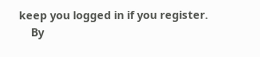keep you logged in if you register.
    By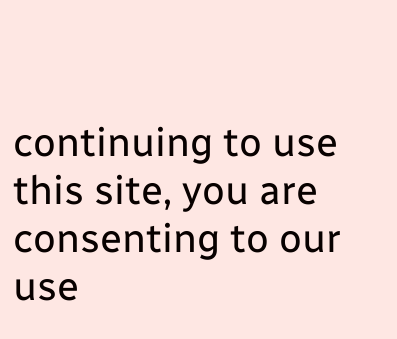continuing to use this site, you are consenting to our use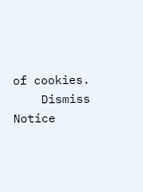of cookies.
    Dismiss Notice